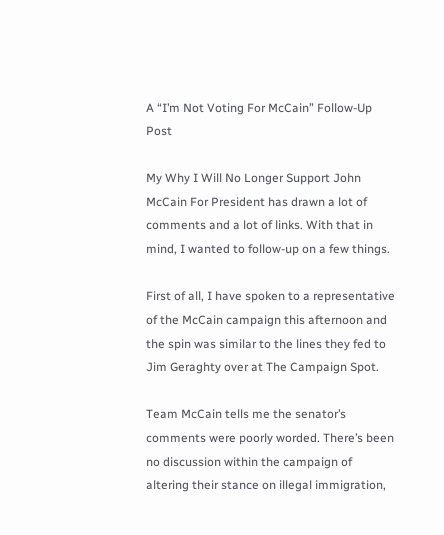A “I’m Not Voting For McCain” Follow-Up Post

My Why I Will No Longer Support John McCain For President has drawn a lot of comments and a lot of links. With that in mind, I wanted to follow-up on a few things.

First of all, I have spoken to a representative of the McCain campaign this afternoon and the spin was similar to the lines they fed to Jim Geraghty over at The Campaign Spot.

Team McCain tells me the senator’s comments were poorly worded. There’s been no discussion within the campaign of altering their stance on illegal immigration,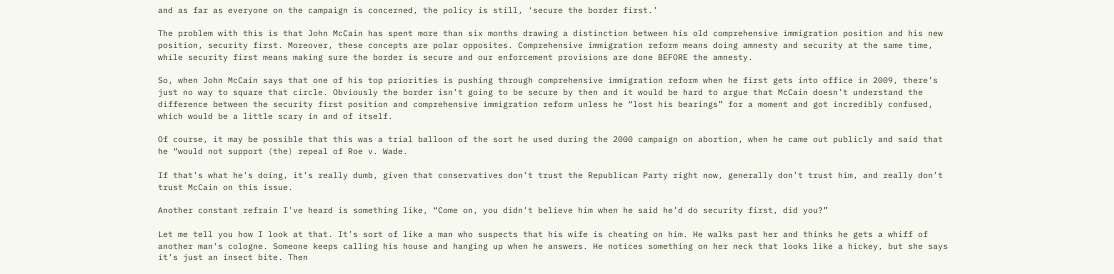and as far as everyone on the campaign is concerned, the policy is still, ‘secure the border first.’

The problem with this is that John McCain has spent more than six months drawing a distinction between his old comprehensive immigration position and his new position, security first. Moreover, these concepts are polar opposites. Comprehensive immigration reform means doing amnesty and security at the same time, while security first means making sure the border is secure and our enforcement provisions are done BEFORE the amnesty.

So, when John McCain says that one of his top priorities is pushing through comprehensive immigration reform when he first gets into office in 2009, there’s just no way to square that circle. Obviously the border isn’t going to be secure by then and it would be hard to argue that McCain doesn’t understand the difference between the security first position and comprehensive immigration reform unless he “lost his bearings” for a moment and got incredibly confused, which would be a little scary in and of itself.

Of course, it may be possible that this was a trial balloon of the sort he used during the 2000 campaign on abortion, when he came out publicly and said that he “would not support (the) repeal of Roe v. Wade.

If that’s what he’s doing, it’s really dumb, given that conservatives don’t trust the Republican Party right now, generally don’t trust him, and really don’t trust McCain on this issue.

Another constant refrain I’ve heard is something like, “Come on, you didn’t believe him when he said he’d do security first, did you?”

Let me tell you how I look at that. It’s sort of like a man who suspects that his wife is cheating on him. He walks past her and thinks he gets a whiff of another man’s cologne. Someone keeps calling his house and hanging up when he answers. He notices something on her neck that looks like a hickey, but she says it’s just an insect bite. Then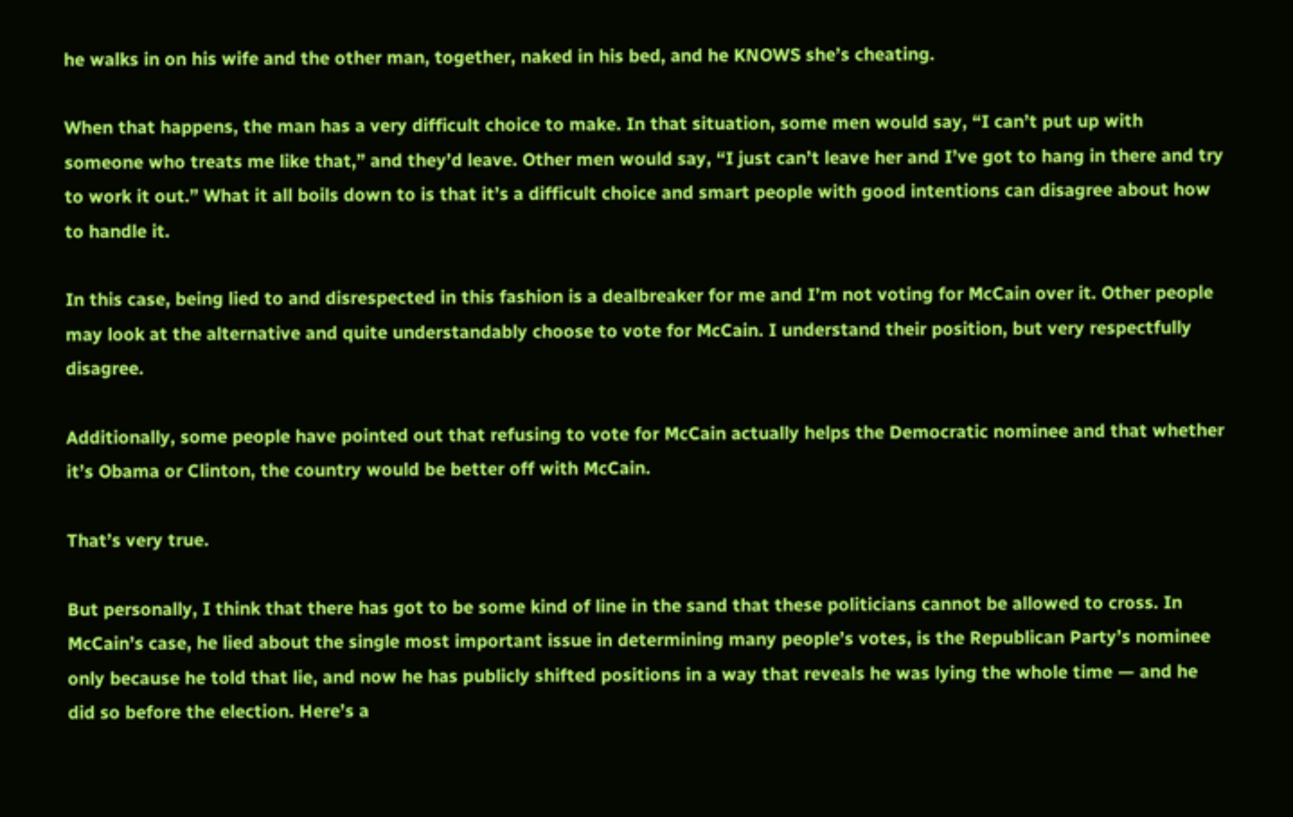he walks in on his wife and the other man, together, naked in his bed, and he KNOWS she’s cheating.

When that happens, the man has a very difficult choice to make. In that situation, some men would say, “I can’t put up with someone who treats me like that,” and they’d leave. Other men would say, “I just can’t leave her and I’ve got to hang in there and try to work it out.” What it all boils down to is that it’s a difficult choice and smart people with good intentions can disagree about how to handle it.

In this case, being lied to and disrespected in this fashion is a dealbreaker for me and I’m not voting for McCain over it. Other people may look at the alternative and quite understandably choose to vote for McCain. I understand their position, but very respectfully disagree.

Additionally, some people have pointed out that refusing to vote for McCain actually helps the Democratic nominee and that whether it’s Obama or Clinton, the country would be better off with McCain.

That’s very true.

But personally, I think that there has got to be some kind of line in the sand that these politicians cannot be allowed to cross. In McCain’s case, he lied about the single most important issue in determining many people’s votes, is the Republican Party’s nominee only because he told that lie, and now he has publicly shifted positions in a way that reveals he was lying the whole time — and he did so before the election. Here’s a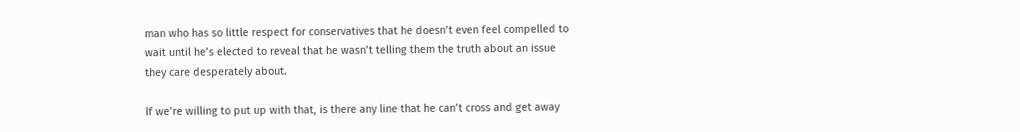man who has so little respect for conservatives that he doesn’t even feel compelled to wait until he’s elected to reveal that he wasn’t telling them the truth about an issue they care desperately about.

If we’re willing to put up with that, is there any line that he can’t cross and get away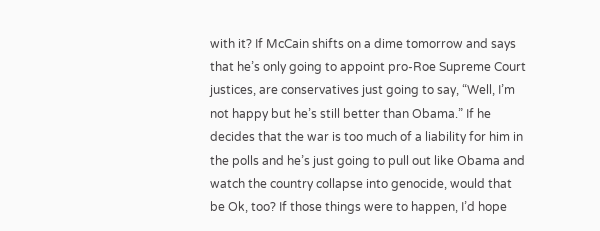with it? If McCain shifts on a dime tomorrow and says that he’s only going to appoint pro-Roe Supreme Court justices, are conservatives just going to say, “Well, I’m not happy but he’s still better than Obama.” If he decides that the war is too much of a liability for him in the polls and he’s just going to pull out like Obama and watch the country collapse into genocide, would that be Ok, too? If those things were to happen, I’d hope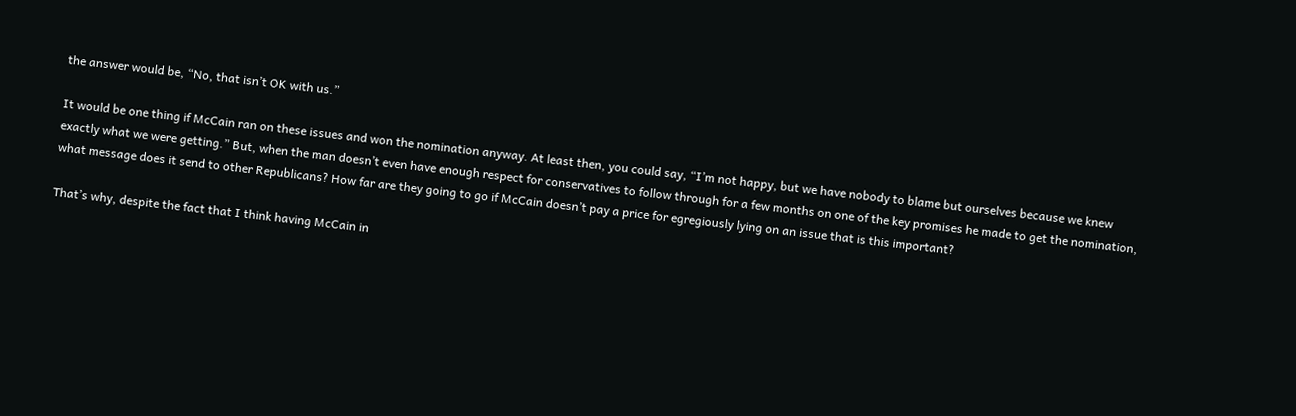the answer would be, “No, that isn’t OK with us.”

It would be one thing if McCain ran on these issues and won the nomination anyway. At least then, you could say, “I’m not happy, but we have nobody to blame but ourselves because we knew exactly what we were getting.” But, when the man doesn’t even have enough respect for conservatives to follow through for a few months on one of the key promises he made to get the nomination, what message does it send to other Republicans? How far are they going to go if McCain doesn’t pay a price for egregiously lying on an issue that is this important?

That’s why, despite the fact that I think having McCain in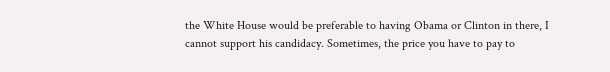the White House would be preferable to having Obama or Clinton in there, I cannot support his candidacy. Sometimes, the price you have to pay to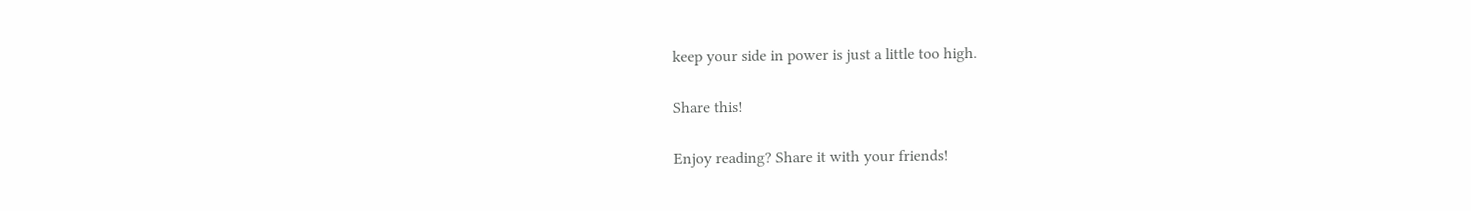keep your side in power is just a little too high.

Share this!

Enjoy reading? Share it with your friends!